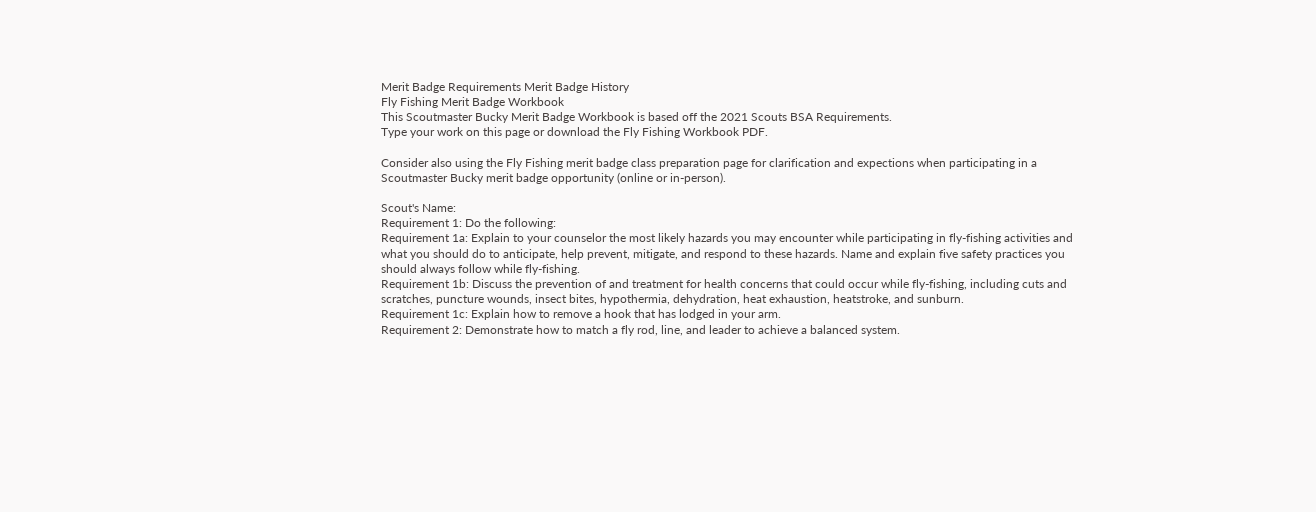Merit Badge Requirements Merit Badge History
Fly Fishing Merit Badge Workbook
This Scoutmaster Bucky Merit Badge Workbook is based off the 2021 Scouts BSA Requirements.
Type your work on this page or download the Fly Fishing Workbook PDF.

Consider also using the Fly Fishing merit badge class preparation page for clarification and expections when participating in a Scoutmaster Bucky merit badge opportunity (online or in-person).

Scout's Name:
Requirement 1: Do the following:
Requirement 1a: Explain to your counselor the most likely hazards you may encounter while participating in fly-fishing activities and what you should do to anticipate, help prevent, mitigate, and respond to these hazards. Name and explain five safety practices you should always follow while fly-fishing.
Requirement 1b: Discuss the prevention of and treatment for health concerns that could occur while fly-fishing, including cuts and scratches, puncture wounds, insect bites, hypothermia, dehydration, heat exhaustion, heatstroke, and sunburn.
Requirement 1c: Explain how to remove a hook that has lodged in your arm.
Requirement 2: Demonstrate how to match a fly rod, line, and leader to achieve a balanced system.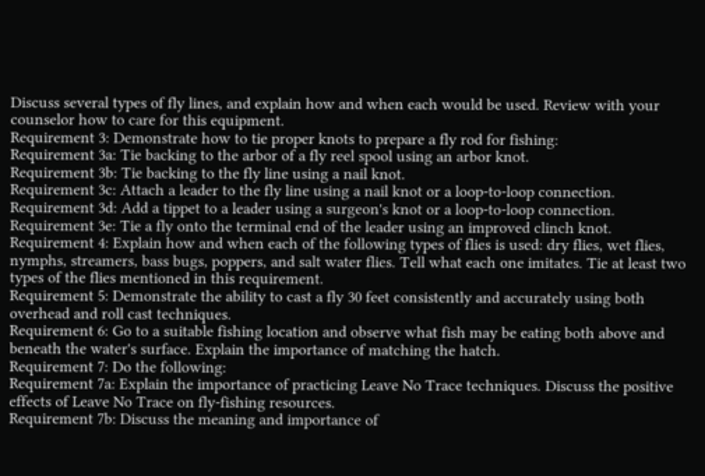Discuss several types of fly lines, and explain how and when each would be used. Review with your counselor how to care for this equipment.
Requirement 3: Demonstrate how to tie proper knots to prepare a fly rod for fishing:
Requirement 3a: Tie backing to the arbor of a fly reel spool using an arbor knot.
Requirement 3b: Tie backing to the fly line using a nail knot.
Requirement 3c: Attach a leader to the fly line using a nail knot or a loop-to-loop connection.
Requirement 3d: Add a tippet to a leader using a surgeon's knot or a loop-to-loop connection.
Requirement 3e: Tie a fly onto the terminal end of the leader using an improved clinch knot.
Requirement 4: Explain how and when each of the following types of flies is used: dry flies, wet flies, nymphs, streamers, bass bugs, poppers, and salt water flies. Tell what each one imitates. Tie at least two types of the flies mentioned in this requirement.
Requirement 5: Demonstrate the ability to cast a fly 30 feet consistently and accurately using both overhead and roll cast techniques.
Requirement 6: Go to a suitable fishing location and observe what fish may be eating both above and beneath the water's surface. Explain the importance of matching the hatch.
Requirement 7: Do the following:
Requirement 7a: Explain the importance of practicing Leave No Trace techniques. Discuss the positive effects of Leave No Trace on fly-fishing resources.
Requirement 7b: Discuss the meaning and importance of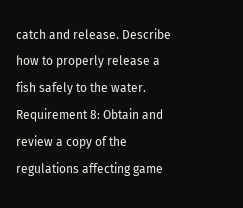catch and release. Describe how to properly release a fish safely to the water.
Requirement 8: Obtain and review a copy of the regulations affecting game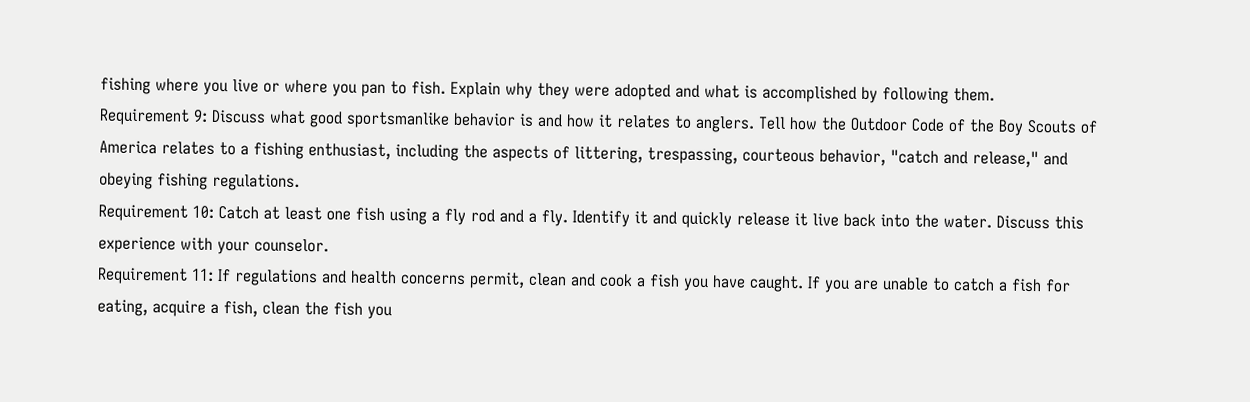fishing where you live or where you pan to fish. Explain why they were adopted and what is accomplished by following them.
Requirement 9: Discuss what good sportsmanlike behavior is and how it relates to anglers. Tell how the Outdoor Code of the Boy Scouts of America relates to a fishing enthusiast, including the aspects of littering, trespassing, courteous behavior, "catch and release," and obeying fishing regulations.
Requirement 10: Catch at least one fish using a fly rod and a fly. Identify it and quickly release it live back into the water. Discuss this experience with your counselor.
Requirement 11: If regulations and health concerns permit, clean and cook a fish you have caught. If you are unable to catch a fish for eating, acquire a fish, clean the fish you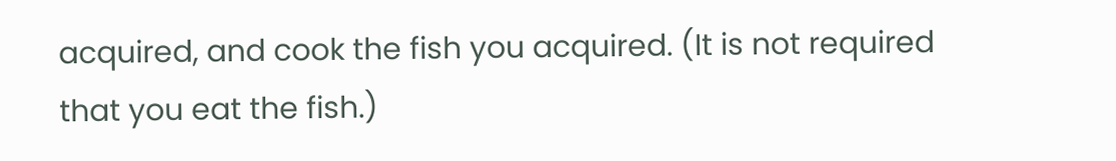acquired, and cook the fish you acquired. (It is not required that you eat the fish.)